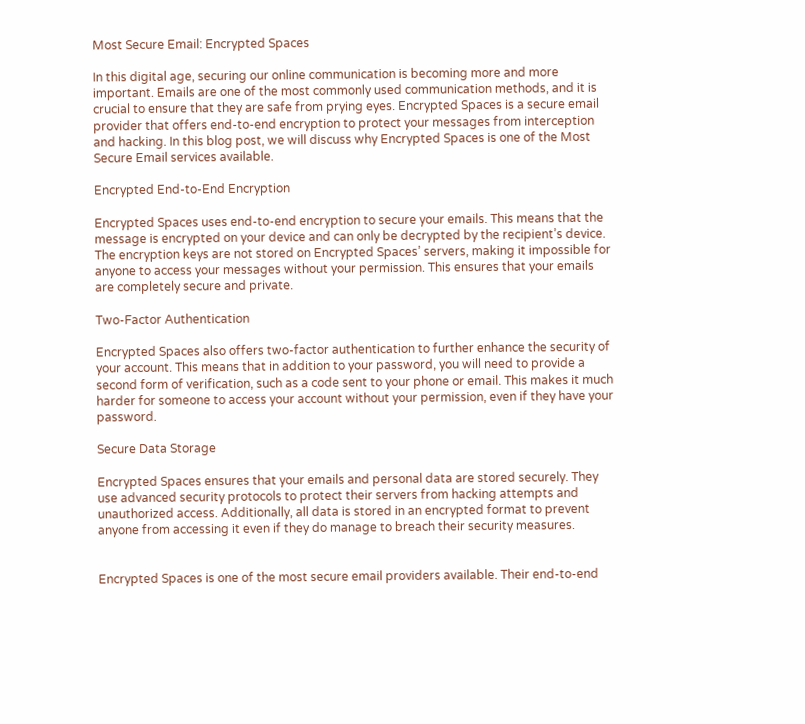Most Secure Email: Encrypted Spaces

In this digital age, securing our online communication is becoming more and more important. Emails are one of the most commonly used communication methods, and it is crucial to ensure that they are safe from prying eyes. Encrypted Spaces is a secure email provider that offers end-to-end encryption to protect your messages from interception and hacking. In this blog post, we will discuss why Encrypted Spaces is one of the Most Secure Email services available.

Encrypted End-to-End Encryption

Encrypted Spaces uses end-to-end encryption to secure your emails. This means that the message is encrypted on your device and can only be decrypted by the recipient’s device. The encryption keys are not stored on Encrypted Spaces’ servers, making it impossible for anyone to access your messages without your permission. This ensures that your emails are completely secure and private.

Two-Factor Authentication

Encrypted Spaces also offers two-factor authentication to further enhance the security of your account. This means that in addition to your password, you will need to provide a second form of verification, such as a code sent to your phone or email. This makes it much harder for someone to access your account without your permission, even if they have your password.

Secure Data Storage

Encrypted Spaces ensures that your emails and personal data are stored securely. They use advanced security protocols to protect their servers from hacking attempts and unauthorized access. Additionally, all data is stored in an encrypted format to prevent anyone from accessing it even if they do manage to breach their security measures.


Encrypted Spaces is one of the most secure email providers available. Their end-to-end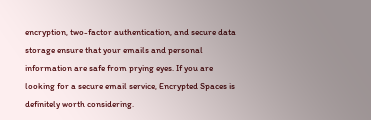encryption, two-factor authentication, and secure data storage ensure that your emails and personal information are safe from prying eyes. If you are looking for a secure email service, Encrypted Spaces is definitely worth considering.